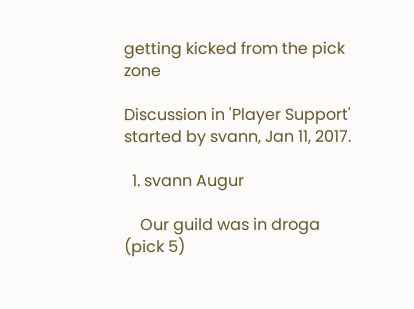getting kicked from the pick zone

Discussion in 'Player Support' started by svann, Jan 11, 2017.

  1. svann Augur

    Our guild was in droga (pick 5)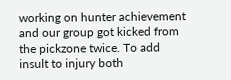working on hunter achievement and our group got kicked from the pickzone twice. To add insult to injury both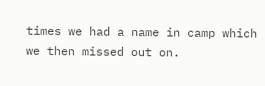times we had a name in camp which we then missed out on.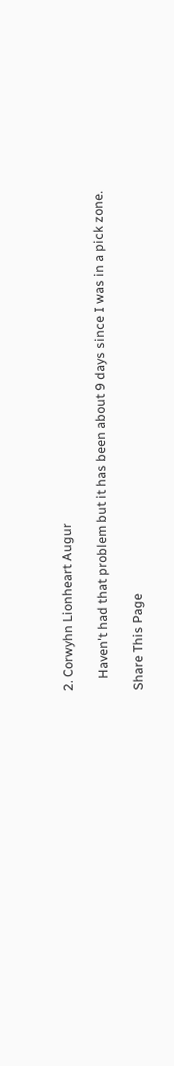2. Corwyhn Lionheart Augur

    Haven't had that problem but it has been about 9 days since I was in a pick zone.

Share This Page